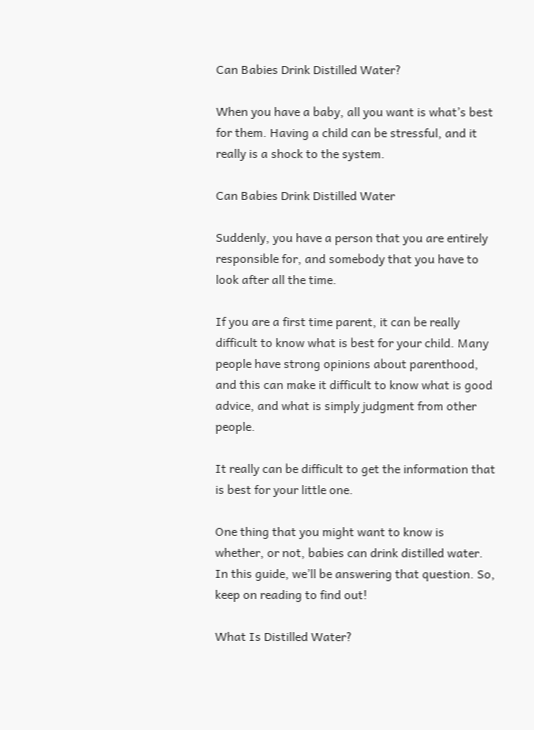Can Babies Drink Distilled Water?

When you have a baby, all you want is what’s best for them. Having a child can be stressful, and it really is a shock to the system.

Can Babies Drink Distilled Water

Suddenly, you have a person that you are entirely responsible for, and somebody that you have to look after all the time.

If you are a first time parent, it can be really difficult to know what is best for your child. Many people have strong opinions about parenthood, and this can make it difficult to know what is good advice, and what is simply judgment from other people.

It really can be difficult to get the information that is best for your little one.

One thing that you might want to know is whether, or not, babies can drink distilled water. In this guide, we’ll be answering that question. So, keep on reading to find out!

What Is Distilled Water?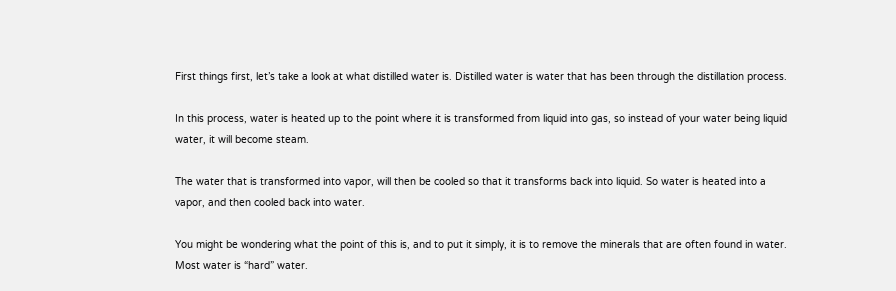First things first, let’s take a look at what distilled water is. Distilled water is water that has been through the distillation process.

In this process, water is heated up to the point where it is transformed from liquid into gas, so instead of your water being liquid water, it will become steam.

The water that is transformed into vapor, will then be cooled so that it transforms back into liquid. So water is heated into a vapor, and then cooled back into water.

You might be wondering what the point of this is, and to put it simply, it is to remove the minerals that are often found in water. Most water is “hard” water.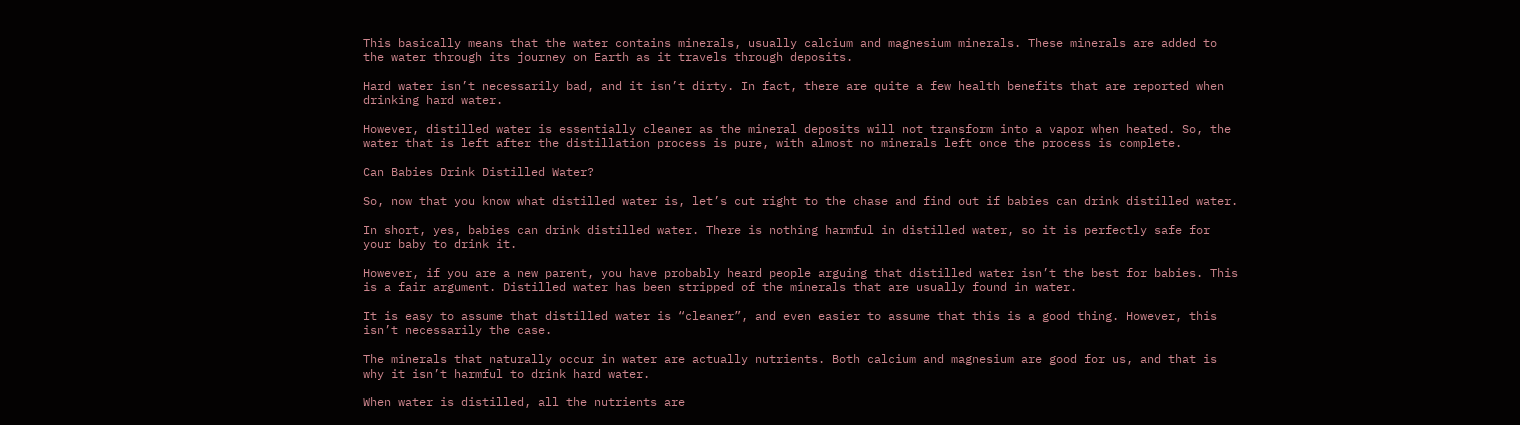This basically means that the water contains minerals, usually calcium and magnesium minerals. These minerals are added to the water through its journey on Earth as it travels through deposits.

Hard water isn’t necessarily bad, and it isn’t dirty. In fact, there are quite a few health benefits that are reported when drinking hard water.

However, distilled water is essentially cleaner as the mineral deposits will not transform into a vapor when heated. So, the water that is left after the distillation process is pure, with almost no minerals left once the process is complete.

Can Babies Drink Distilled Water?

So, now that you know what distilled water is, let’s cut right to the chase and find out if babies can drink distilled water.

In short, yes, babies can drink distilled water. There is nothing harmful in distilled water, so it is perfectly safe for your baby to drink it.

However, if you are a new parent, you have probably heard people arguing that distilled water isn’t the best for babies. This is a fair argument. Distilled water has been stripped of the minerals that are usually found in water.

It is easy to assume that distilled water is “cleaner”, and even easier to assume that this is a good thing. However, this isn’t necessarily the case.

The minerals that naturally occur in water are actually nutrients. Both calcium and magnesium are good for us, and that is why it isn’t harmful to drink hard water.

When water is distilled, all the nutrients are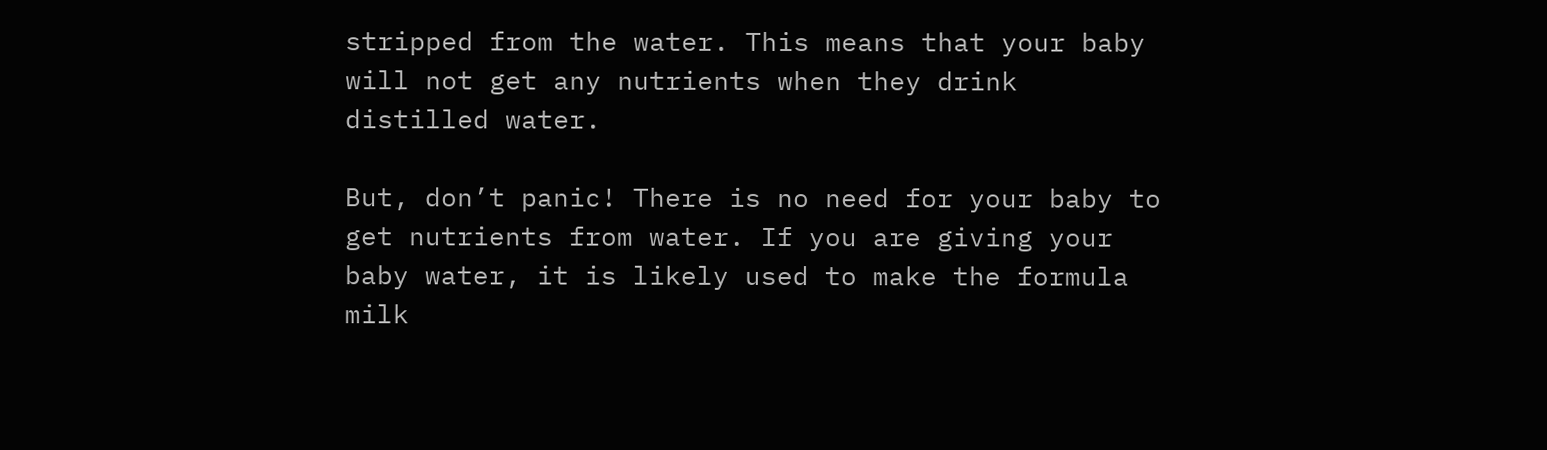stripped from the water. This means that your baby will not get any nutrients when they drink distilled water.

But, don’t panic! There is no need for your baby to get nutrients from water. If you are giving your baby water, it is likely used to make the formula milk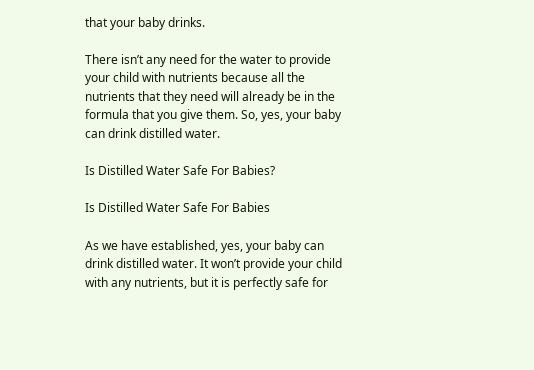that your baby drinks.

There isn’t any need for the water to provide your child with nutrients because all the nutrients that they need will already be in the formula that you give them. So, yes, your baby can drink distilled water.

Is Distilled Water Safe For Babies?

Is Distilled Water Safe For Babies

As we have established, yes, your baby can drink distilled water. It won’t provide your child with any nutrients, but it is perfectly safe for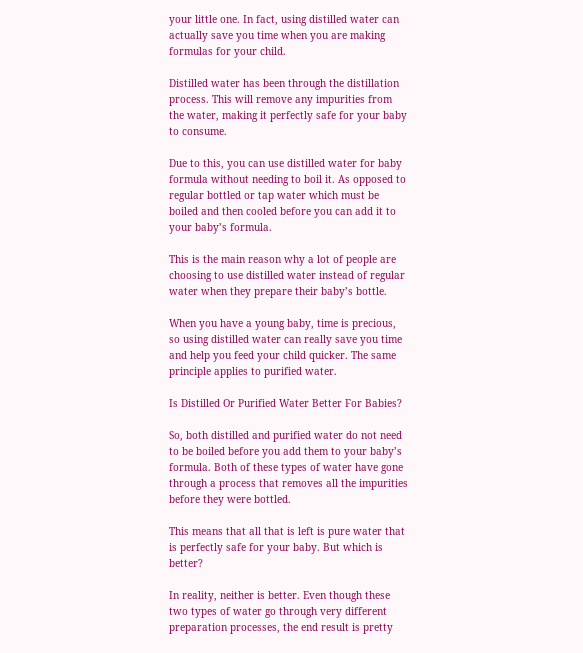your little one. In fact, using distilled water can actually save you time when you are making formulas for your child.

Distilled water has been through the distillation process. This will remove any impurities from the water, making it perfectly safe for your baby to consume.

Due to this, you can use distilled water for baby formula without needing to boil it. As opposed to regular bottled or tap water which must be boiled and then cooled before you can add it to your baby’s formula.

This is the main reason why a lot of people are choosing to use distilled water instead of regular water when they prepare their baby’s bottle.

When you have a young baby, time is precious, so using distilled water can really save you time and help you feed your child quicker. The same principle applies to purified water.

Is Distilled Or Purified Water Better For Babies?

So, both distilled and purified water do not need to be boiled before you add them to your baby’s formula. Both of these types of water have gone through a process that removes all the impurities before they were bottled.

This means that all that is left is pure water that is perfectly safe for your baby. But which is better?

In reality, neither is better. Even though these two types of water go through very different preparation processes, the end result is pretty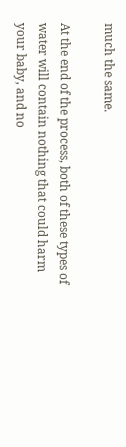much the same.

At the end of the process, both of these types of water will contain nothing that could harm your baby, and no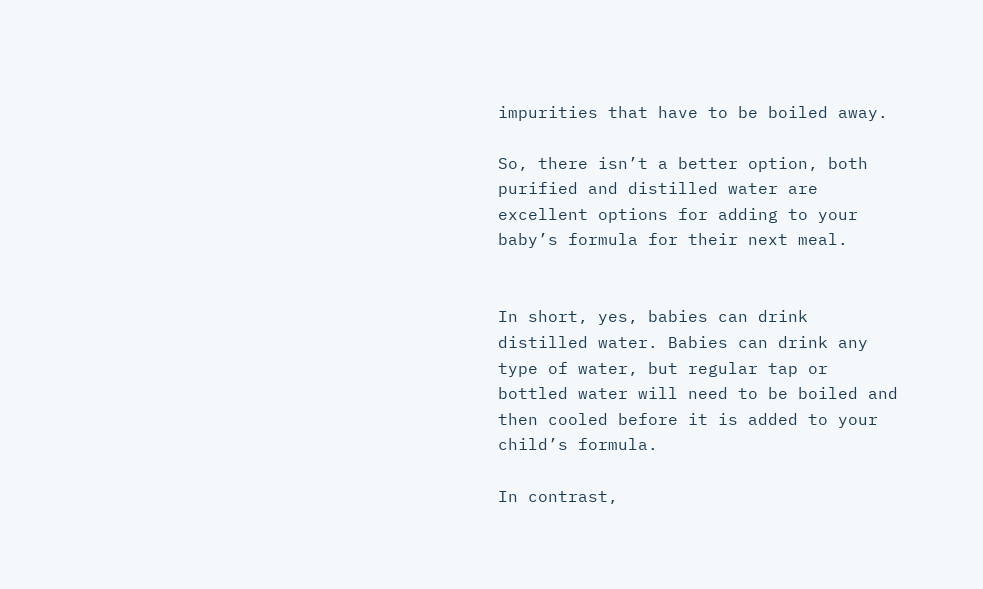impurities that have to be boiled away.

So, there isn’t a better option, both purified and distilled water are excellent options for adding to your baby’s formula for their next meal.


In short, yes, babies can drink distilled water. Babies can drink any type of water, but regular tap or bottled water will need to be boiled and then cooled before it is added to your child’s formula.

In contrast,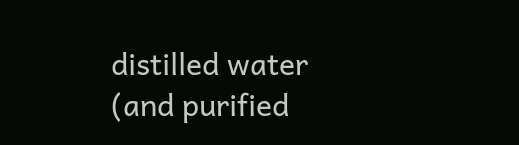distilled water (and purified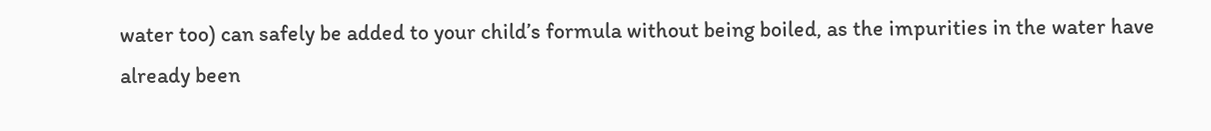water too) can safely be added to your child’s formula without being boiled, as the impurities in the water have already been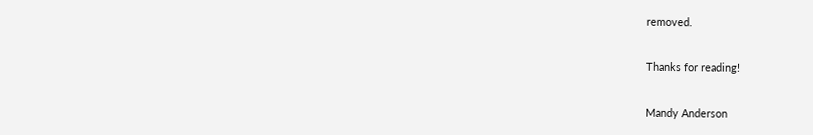removed.

Thanks for reading!

Mandy Anderson